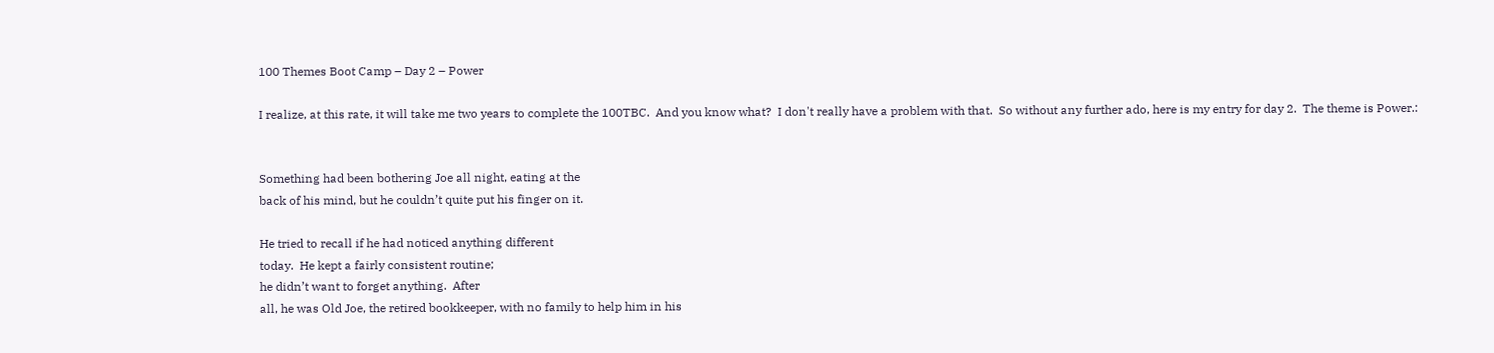100 Themes Boot Camp – Day 2 – Power

I realize, at this rate, it will take me two years to complete the 100TBC.  And you know what?  I don't really have a problem with that.  So without any further ado, here is my entry for day 2.  The theme is Power.:


Something had been bothering Joe all night, eating at the
back of his mind, but he couldn’t quite put his finger on it.

He tried to recall if he had noticed anything different
today.  He kept a fairly consistent routine;
he didn’t want to forget anything.  After
all, he was Old Joe, the retired bookkeeper, with no family to help him in his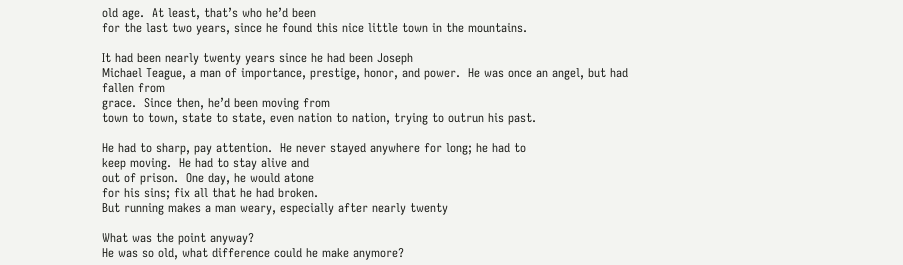old age.  At least, that’s who he’d been
for the last two years, since he found this nice little town in the mountains.

It had been nearly twenty years since he had been Joseph
Michael Teague, a man of importance, prestige, honor, and power.  He was once an angel, but had fallen from
grace.  Since then, he’d been moving from
town to town, state to state, even nation to nation, trying to outrun his past.

He had to sharp, pay attention.  He never stayed anywhere for long; he had to
keep moving.  He had to stay alive and
out of prison.  One day, he would atone
for his sins; fix all that he had broken.
But running makes a man weary, especially after nearly twenty

What was the point anyway?
He was so old, what difference could he make anymore?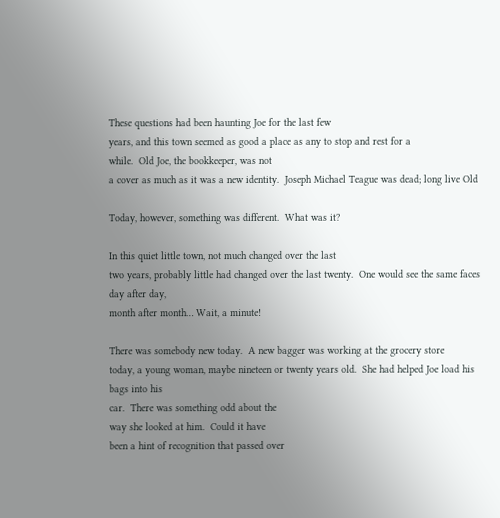These questions had been haunting Joe for the last few
years, and this town seemed as good a place as any to stop and rest for a
while.  Old Joe, the bookkeeper, was not
a cover as much as it was a new identity.  Joseph Michael Teague was dead; long live Old

Today, however, something was different.  What was it?

In this quiet little town, not much changed over the last
two years, probably little had changed over the last twenty.  One would see the same faces day after day,
month after month… Wait, a minute!

There was somebody new today.  A new bagger was working at the grocery store
today, a young woman, maybe nineteen or twenty years old.  She had helped Joe load his bags into his
car.  There was something odd about the
way she looked at him.  Could it have
been a hint of recognition that passed over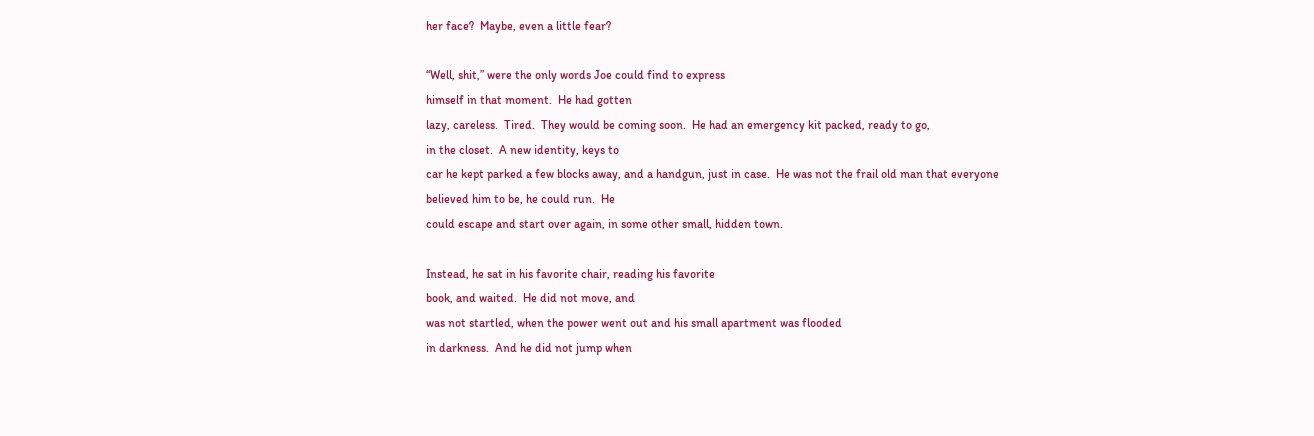her face?  Maybe, even a little fear?

“Well, shit,” were the only words Joe could find to express
himself in that moment.  He had gotten
lazy, careless.  Tired.  They would be coming soon.  He had an emergency kit packed, ready to go,
in the closet.  A new identity, keys to
car he kept parked a few blocks away, and a handgun, just in case.  He was not the frail old man that everyone
believed him to be, he could run.  He
could escape and start over again, in some other small, hidden town.

Instead, he sat in his favorite chair, reading his favorite
book, and waited.  He did not move, and
was not startled, when the power went out and his small apartment was flooded
in darkness.  And he did not jump when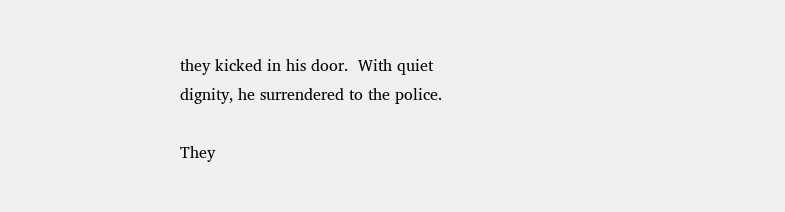they kicked in his door.  With quiet
dignity, he surrendered to the police.

They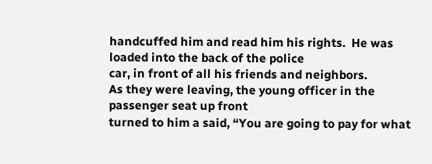handcuffed him and read him his rights.  He was loaded into the back of the police
car, in front of all his friends and neighbors.
As they were leaving, the young officer in the passenger seat up front
turned to him a said, “You are going to pay for what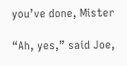you’ve done, Mister

“Ah, yes,” said Joe,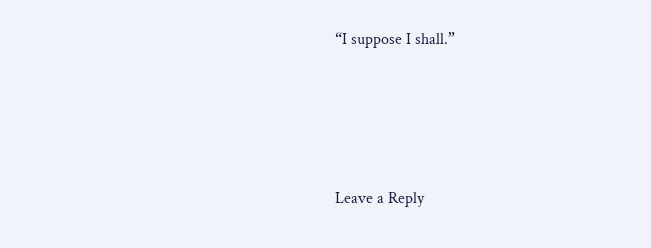“I suppose I shall.”






Leave a Reply